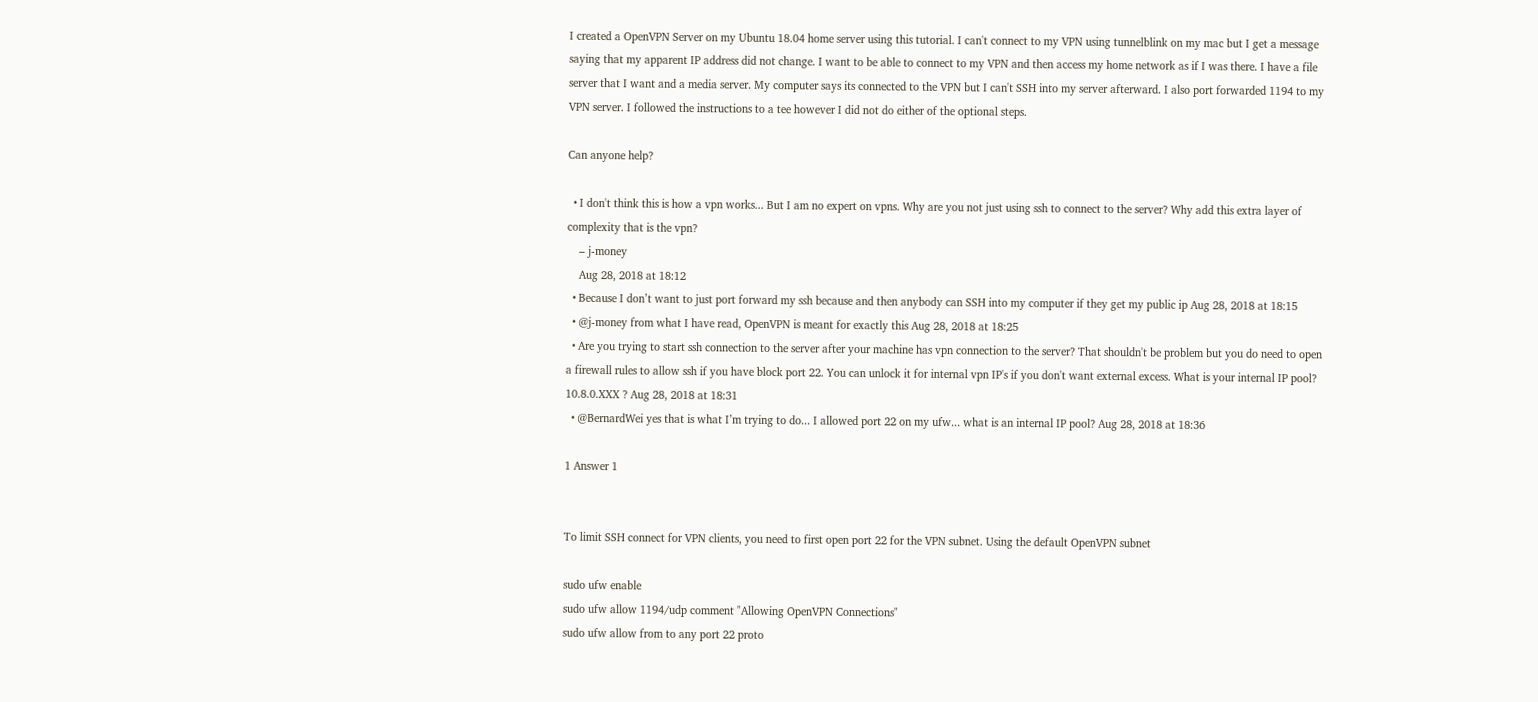I created a OpenVPN Server on my Ubuntu 18.04 home server using this tutorial. I can't connect to my VPN using tunnelblink on my mac but I get a message saying that my apparent IP address did not change. I want to be able to connect to my VPN and then access my home network as if I was there. I have a file server that I want and a media server. My computer says its connected to the VPN but I can't SSH into my server afterward. I also port forwarded 1194 to my VPN server. I followed the instructions to a tee however I did not do either of the optional steps.

Can anyone help?

  • I don't think this is how a vpn works... But I am no expert on vpns. Why are you not just using ssh to connect to the server? Why add this extra layer of complexity that is the vpn?
    – j-money
    Aug 28, 2018 at 18:12
  • Because I don’t want to just port forward my ssh because and then anybody can SSH into my computer if they get my public ip Aug 28, 2018 at 18:15
  • @j-money from what I have read, OpenVPN is meant for exactly this Aug 28, 2018 at 18:25
  • Are you trying to start ssh connection to the server after your machine has vpn connection to the server? That shouldn't be problem but you do need to open a firewall rules to allow ssh if you have block port 22. You can unlock it for internal vpn IP's if you don't want external excess. What is your internal IP pool? 10.8.0.XXX ? Aug 28, 2018 at 18:31
  • @BernardWei yes that is what I’m trying to do... I allowed port 22 on my ufw... what is an internal IP pool? Aug 28, 2018 at 18:36

1 Answer 1


To limit SSH connect for VPN clients, you need to first open port 22 for the VPN subnet. Using the default OpenVPN subnet

sudo ufw enable
sudo ufw allow 1194/udp comment "Allowing OpenVPN Connections"
sudo ufw allow from to any port 22 proto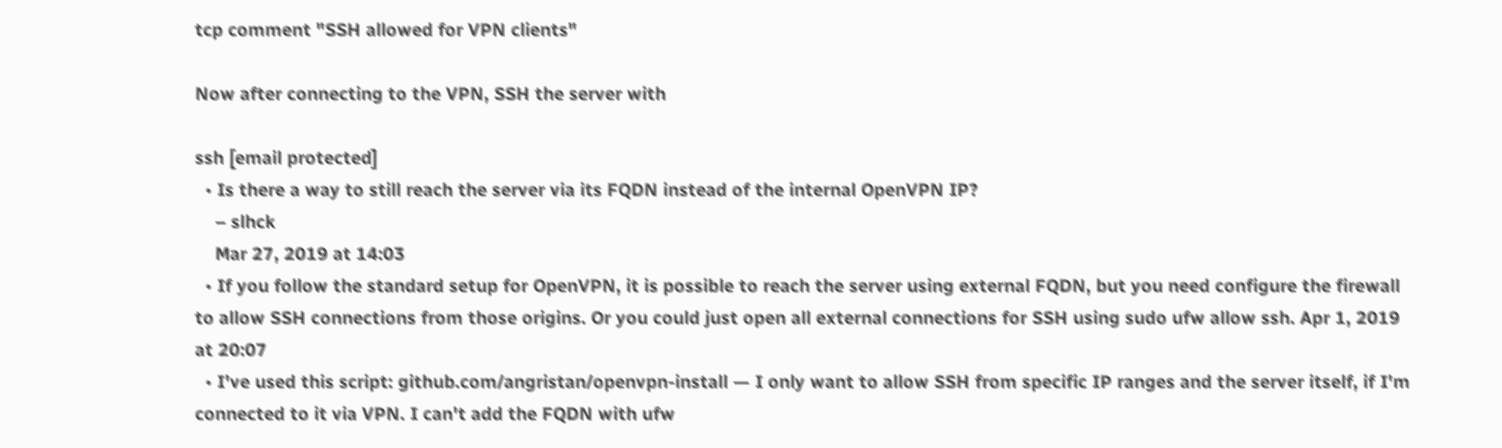tcp comment "SSH allowed for VPN clients"

Now after connecting to the VPN, SSH the server with

ssh [email protected]
  • Is there a way to still reach the server via its FQDN instead of the internal OpenVPN IP?
    – slhck
    Mar 27, 2019 at 14:03
  • If you follow the standard setup for OpenVPN, it is possible to reach the server using external FQDN, but you need configure the firewall to allow SSH connections from those origins. Or you could just open all external connections for SSH using sudo ufw allow ssh. Apr 1, 2019 at 20:07
  • I've used this script: github.com/angristan/openvpn-install — I only want to allow SSH from specific IP ranges and the server itself, if I'm connected to it via VPN. I can't add the FQDN with ufw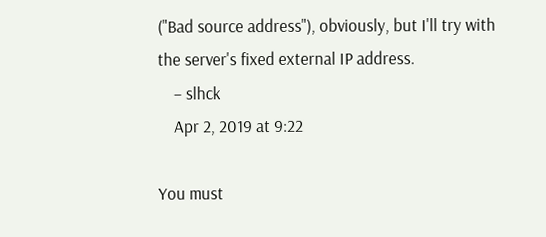("Bad source address"), obviously, but I'll try with the server's fixed external IP address.
    – slhck
    Apr 2, 2019 at 9:22

You must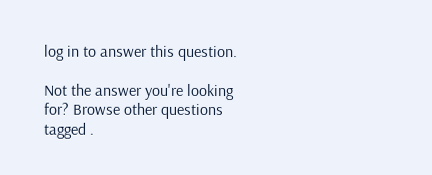log in to answer this question.

Not the answer you're looking for? Browse other questions tagged .